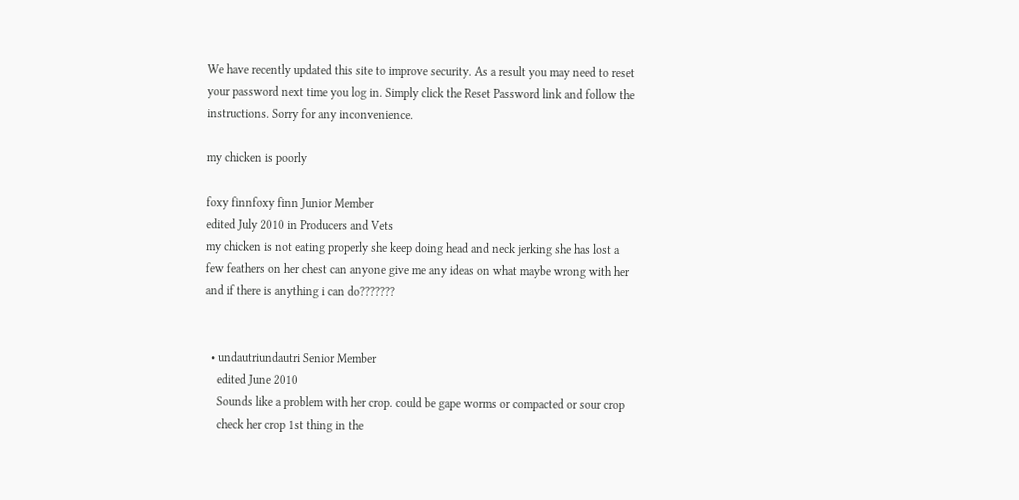We have recently updated this site to improve security. As a result you may need to reset your password next time you log in. Simply click the Reset Password link and follow the instructions. Sorry for any inconvenience.

my chicken is poorly

foxy finnfoxy finn Junior Member
edited July 2010 in Producers and Vets
my chicken is not eating properly she keep doing head and neck jerking she has lost a few feathers on her chest can anyone give me any ideas on what maybe wrong with her and if there is anything i can do???????


  • undautriundautri Senior Member
    edited June 2010
    Sounds like a problem with her crop. could be gape worms or compacted or sour crop
    check her crop 1st thing in the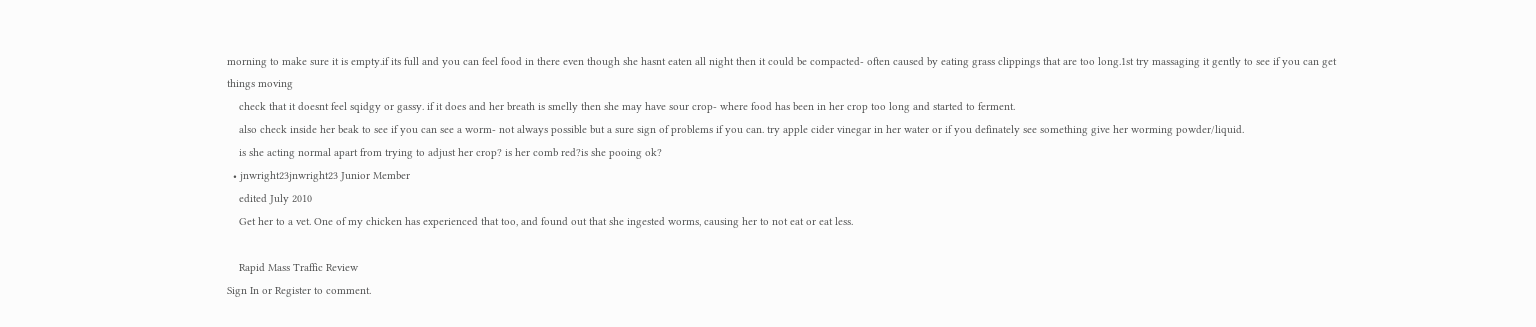morning to make sure it is empty.if its full and you can feel food in there even though she hasnt eaten all night then it could be compacted- often caused by eating grass clippings that are too long.1st try massaging it gently to see if you can get things moving
    check that it doesnt feel sqidgy or gassy. if it does and her breath is smelly then she may have sour crop- where food has been in her crop too long and started to ferment.
    also check inside her beak to see if you can see a worm- not always possible but a sure sign of problems if you can. try apple cider vinegar in her water or if you definately see something give her worming powder/liquid.
    is she acting normal apart from trying to adjust her crop? is her comb red?is she pooing ok?
  • jnwright23jnwright23 Junior Member
    edited July 2010
    Get her to a vet. One of my chicken has experienced that too, and found out that she ingested worms, causing her to not eat or eat less.

    Rapid Mass Traffic Review
Sign In or Register to comment.